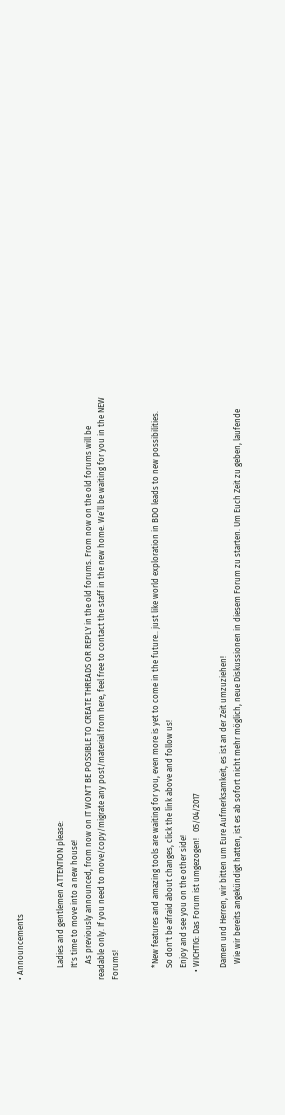• Announcements


      Ladies and gentlemen ATTENTION please:
      It's time to move into a new house!
        As previously announced, from now on IT WON'T BE POSSIBLE TO CREATE THREADS OR REPLY in the old forums. From now on the old forums will be readable only. If you need to move/copy/migrate any post/material from here, feel free to contact the staff in the new home. We’ll be waiting for you in the NEW Forums!


      *New features and amazing tools are waiting for you, even more is yet to come in the future.. just like world exploration in BDO leads to new possibilities.
      So don't be afraid about changes, click the link above and follow us!
      Enjoy and see you on the other side!
    • WICHTIG: Das Forum ist umgezogen!   05/04/2017

      Damen und Herren, wir bitten um Eure Aufmerksamkeit, es ist an der Zeit umzuziehen!
        Wie wir bereits angekündigt hatten, ist es ab sofort nicht mehr möglich, neue Diskussionen in diesem Forum zu starten. Um Euch Zeit zu geben, laufende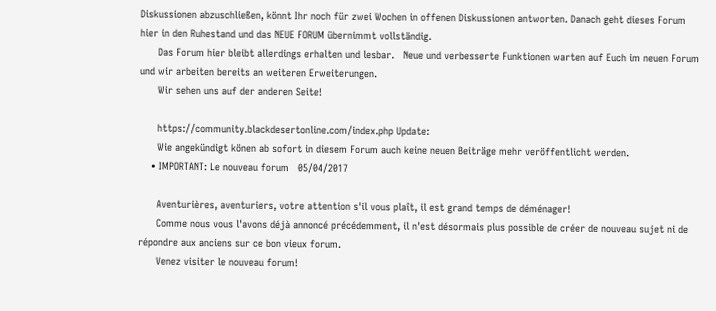Diskussionen abzuschließen, könnt Ihr noch für zwei Wochen in offenen Diskussionen antworten. Danach geht dieses Forum hier in den Ruhestand und das NEUE FORUM übernimmt vollständig.
      Das Forum hier bleibt allerdings erhalten und lesbar.   Neue und verbesserte Funktionen warten auf Euch im neuen Forum und wir arbeiten bereits an weiteren Erweiterungen.
      Wir sehen uns auf der anderen Seite!

      https://community.blackdesertonline.com/index.php Update:
      Wie angekündigt könen ab sofort in diesem Forum auch keine neuen Beiträge mehr veröffentlicht werden.
    • IMPORTANT: Le nouveau forum   05/04/2017

      Aventurières, aventuriers, votre attention s'il vous plaît, il est grand temps de déménager!
      Comme nous vous l'avons déjà annoncé précédemment, il n'est désormais plus possible de créer de nouveau sujet ni de répondre aux anciens sur ce bon vieux forum.
      Venez visiter le nouveau forum!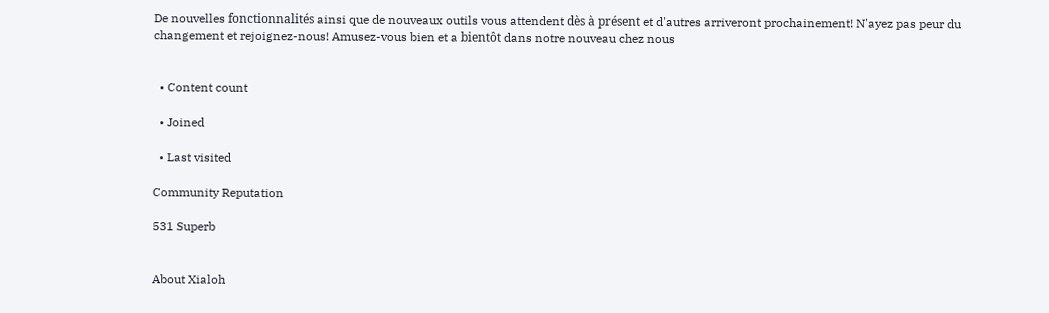De nouvelles fonctionnalités ainsi que de nouveaux outils vous attendent dès à présent et d'autres arriveront prochainement! N'ayez pas peur du changement et rejoignez-nous! Amusez-vous bien et a bientôt dans notre nouveau chez nous


  • Content count

  • Joined

  • Last visited

Community Reputation

531 Superb


About Xialoh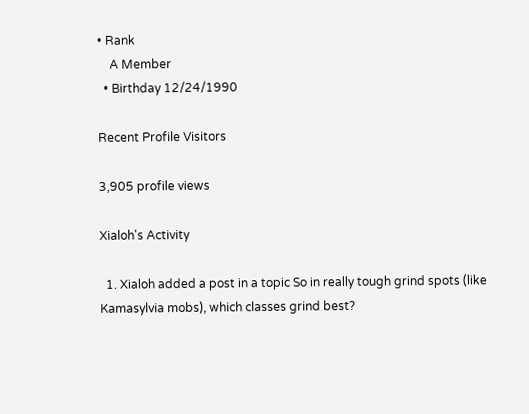• Rank
    A Member
  • Birthday 12/24/1990

Recent Profile Visitors

3,905 profile views

Xialoh's Activity

  1. Xialoh added a post in a topic So in really tough grind spots (like Kamasylvia mobs), which classes grind best?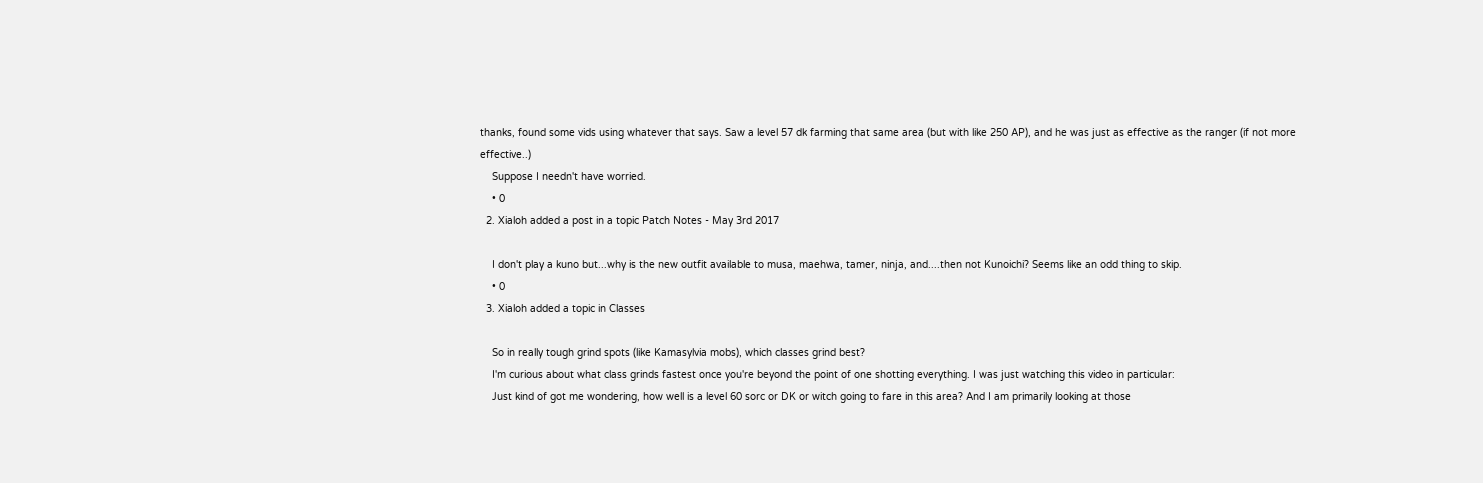thanks, found some vids using whatever that says. Saw a level 57 dk farming that same area (but with like 250 AP), and he was just as effective as the ranger (if not more effective..)
    Suppose I needn't have worried.
    • 0
  2. Xialoh added a post in a topic Patch Notes - May 3rd 2017

    I don't play a kuno but...why is the new outfit available to musa, maehwa, tamer, ninja, and....then not Kunoichi? Seems like an odd thing to skip.
    • 0
  3. Xialoh added a topic in Classes

    So in really tough grind spots (like Kamasylvia mobs), which classes grind best?
    I'm curious about what class grinds fastest once you're beyond the point of one shotting everything. I was just watching this video in particular:
    Just kind of got me wondering, how well is a level 60 sorc or DK or witch going to fare in this area? And I am primarily looking at those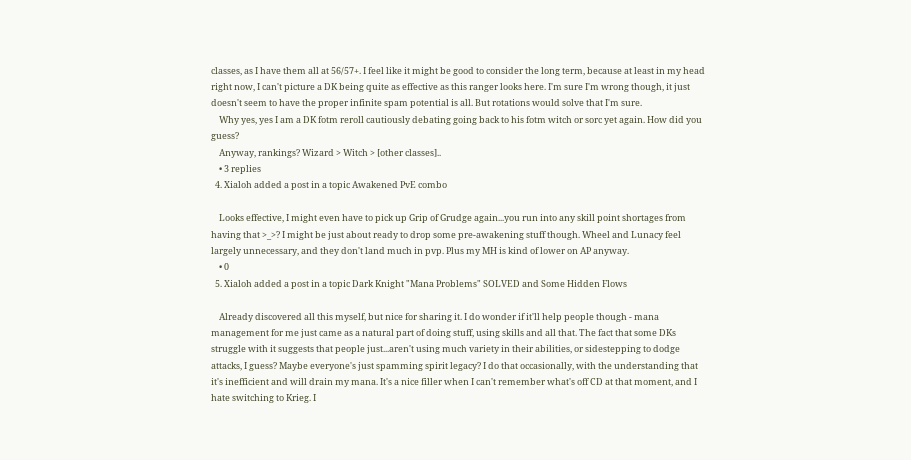classes, as I have them all at 56/57+. I feel like it might be good to consider the long term, because at least in my head right now, I can't picture a DK being quite as effective as this ranger looks here. I'm sure I'm wrong though, it just doesn't seem to have the proper infinite spam potential is all. But rotations would solve that I'm sure.
    Why yes, yes I am a DK fotm reroll cautiously debating going back to his fotm witch or sorc yet again. How did you guess?
    Anyway, rankings? Wizard > Witch > [other classes]..
    • 3 replies
  4. Xialoh added a post in a topic Awakened PvE combo

    Looks effective, I might even have to pick up Grip of Grudge again...you run into any skill point shortages from having that >_>? I might be just about ready to drop some pre-awakening stuff though. Wheel and Lunacy feel largely unnecessary, and they don't land much in pvp. Plus my MH is kind of lower on AP anyway.
    • 0
  5. Xialoh added a post in a topic Dark Knight "Mana Problems" SOLVED and Some Hidden Flows

    Already discovered all this myself, but nice for sharing it. I do wonder if it'll help people though - mana management for me just came as a natural part of doing stuff, using skills and all that. The fact that some DKs struggle with it suggests that people just...aren't using much variety in their abilities, or sidestepping to dodge attacks, I guess? Maybe everyone's just spamming spirit legacy? I do that occasionally, with the understanding that it's inefficient and will drain my mana. It's a nice filler when I can't remember what's off CD at that moment, and I hate switching to Krieg. I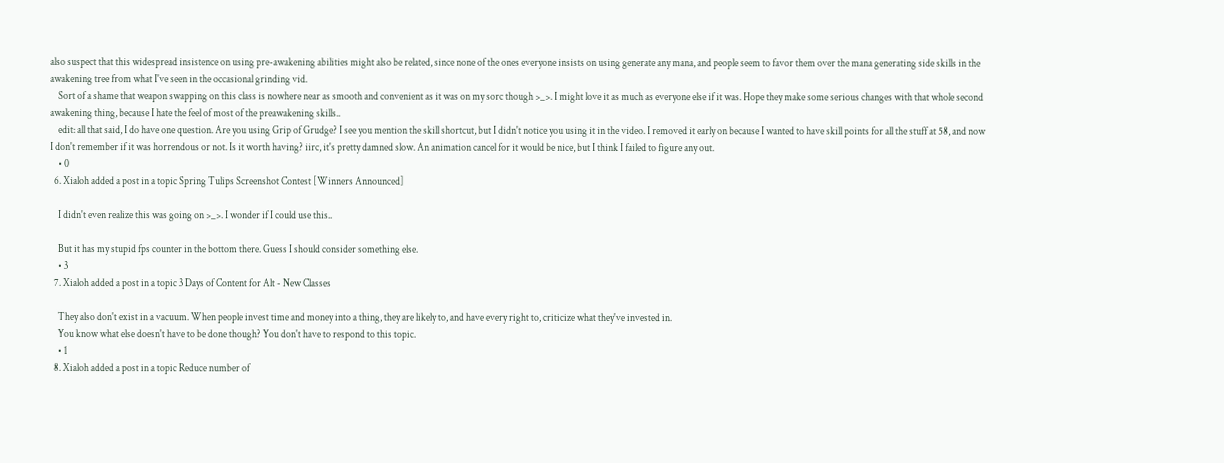also suspect that this widespread insistence on using pre-awakening abilities might also be related, since none of the ones everyone insists on using generate any mana, and people seem to favor them over the mana generating side skills in the awakening tree from what I've seen in the occasional grinding vid.
    Sort of a shame that weapon swapping on this class is nowhere near as smooth and convenient as it was on my sorc though >_>. I might love it as much as everyone else if it was. Hope they make some serious changes with that whole second awakening thing, because I hate the feel of most of the preawakening skills..
    edit: all that said, I do have one question. Are you using Grip of Grudge? I see you mention the skill shortcut, but I didn't notice you using it in the video. I removed it early on because I wanted to have skill points for all the stuff at 58, and now I don't remember if it was horrendous or not. Is it worth having? iirc, it's pretty damned slow. An animation cancel for it would be nice, but I think I failed to figure any out.
    • 0
  6. Xialoh added a post in a topic Spring Tulips Screenshot Contest [Winners Announced]

    I didn't even realize this was going on >_>. I wonder if I could use this..

    But it has my stupid fps counter in the bottom there. Guess I should consider something else.
    • 3
  7. Xialoh added a post in a topic 3 Days of Content for Alt - New Classes

    They also don't exist in a vacuum. When people invest time and money into a thing, they are likely to, and have every right to, criticize what they've invested in.
    You know what else doesn't have to be done though? You don't have to respond to this topic.
    • 1
  8. Xialoh added a post in a topic Reduce number of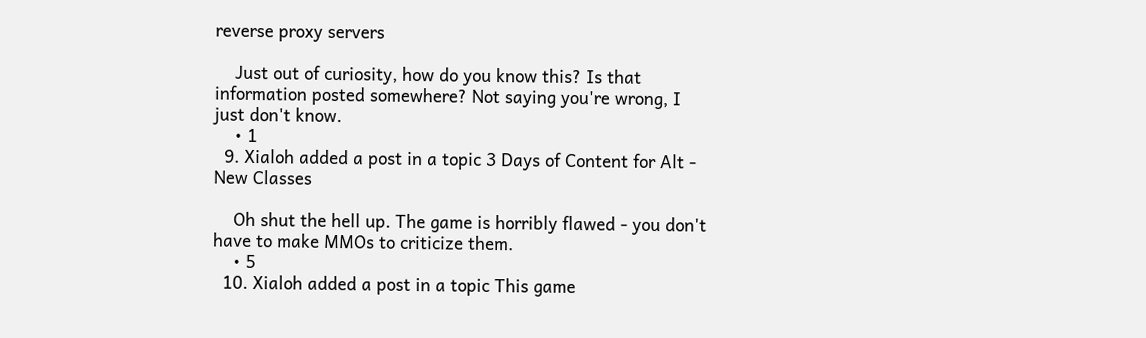reverse proxy servers

    Just out of curiosity, how do you know this? Is that information posted somewhere? Not saying you're wrong, I just don't know.
    • 1
  9. Xialoh added a post in a topic 3 Days of Content for Alt - New Classes

    Oh shut the hell up. The game is horribly flawed - you don't have to make MMOs to criticize them.
    • 5
  10. Xialoh added a post in a topic This game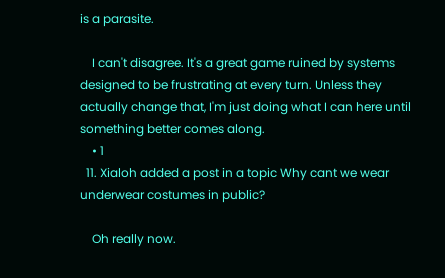is a parasite.

    I can't disagree. It's a great game ruined by systems designed to be frustrating at every turn. Unless they actually change that, I'm just doing what I can here until something better comes along.
    • 1
  11. Xialoh added a post in a topic Why cant we wear underwear costumes in public?

    Oh really now.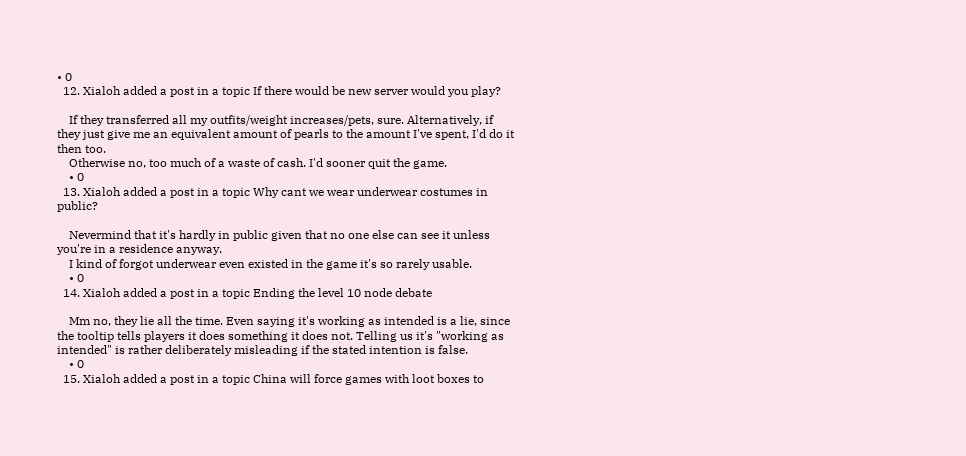• 0
  12. Xialoh added a post in a topic If there would be new server would you play?

    If they transferred all my outfits/weight increases/pets, sure. Alternatively, if they just give me an equivalent amount of pearls to the amount I've spent, I'd do it then too.
    Otherwise no, too much of a waste of cash. I'd sooner quit the game.
    • 0
  13. Xialoh added a post in a topic Why cant we wear underwear costumes in public?

    Nevermind that it's hardly in public given that no one else can see it unless you're in a residence anyway.
    I kind of forgot underwear even existed in the game it's so rarely usable.
    • 0
  14. Xialoh added a post in a topic Ending the level 10 node debate

    Mm no, they lie all the time. Even saying it's working as intended is a lie, since the tooltip tells players it does something it does not. Telling us it's "working as intended" is rather deliberately misleading if the stated intention is false.
    • 0
  15. Xialoh added a post in a topic China will force games with loot boxes to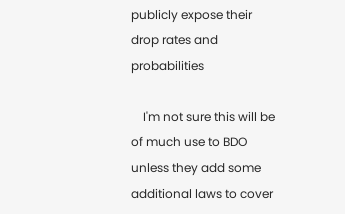publicly expose their drop rates and probabilities

    I'm not sure this will be of much use to BDO unless they add some additional laws to cover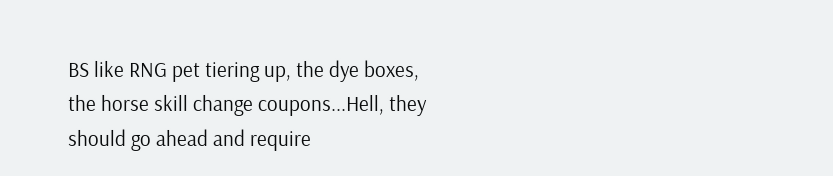BS like RNG pet tiering up, the dye boxes, the horse skill change coupons...Hell, they should go ahead and require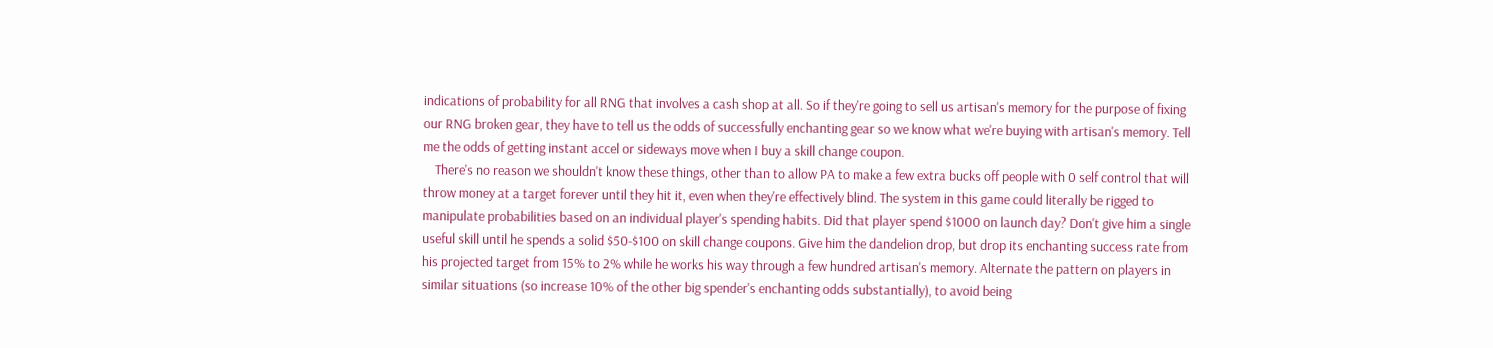indications of probability for all RNG that involves a cash shop at all. So if they're going to sell us artisan's memory for the purpose of fixing our RNG broken gear, they have to tell us the odds of successfully enchanting gear so we know what we're buying with artisan's memory. Tell me the odds of getting instant accel or sideways move when I buy a skill change coupon.
    There's no reason we shouldn't know these things, other than to allow PA to make a few extra bucks off people with 0 self control that will throw money at a target forever until they hit it, even when they're effectively blind. The system in this game could literally be rigged to manipulate probabilities based on an individual player's spending habits. Did that player spend $1000 on launch day? Don't give him a single useful skill until he spends a solid $50-$100 on skill change coupons. Give him the dandelion drop, but drop its enchanting success rate from his projected target from 15% to 2% while he works his way through a few hundred artisan's memory. Alternate the pattern on players in similar situations (so increase 10% of the other big spender's enchanting odds substantially), to avoid being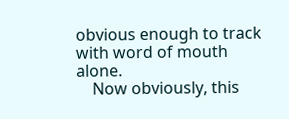obvious enough to track with word of mouth alone.
    Now obviously, this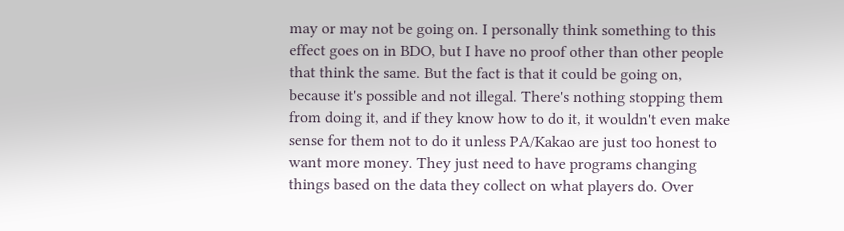may or may not be going on. I personally think something to this effect goes on in BDO, but I have no proof other than other people that think the same. But the fact is that it could be going on, because it's possible and not illegal. There's nothing stopping them from doing it, and if they know how to do it, it wouldn't even make sense for them not to do it unless PA/Kakao are just too honest to want more money. They just need to have programs changing things based on the data they collect on what players do. Over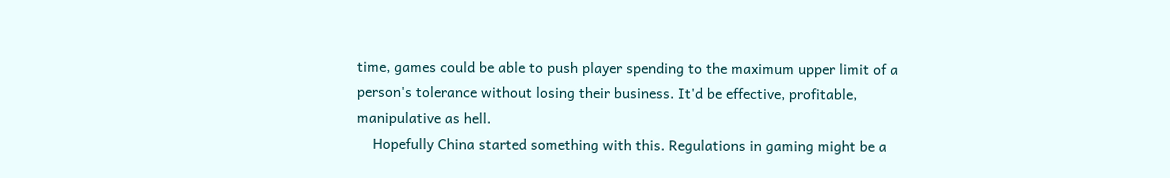time, games could be able to push player spending to the maximum upper limit of a person's tolerance without losing their business. It'd be effective, profitable, manipulative as hell.
    Hopefully China started something with this. Regulations in gaming might be a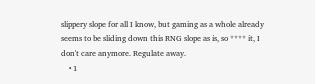slippery slope for all I know, but gaming as a whole already seems to be sliding down this RNG slope as is, so **** it, I don't care anymore. Regulate away.
    • 1